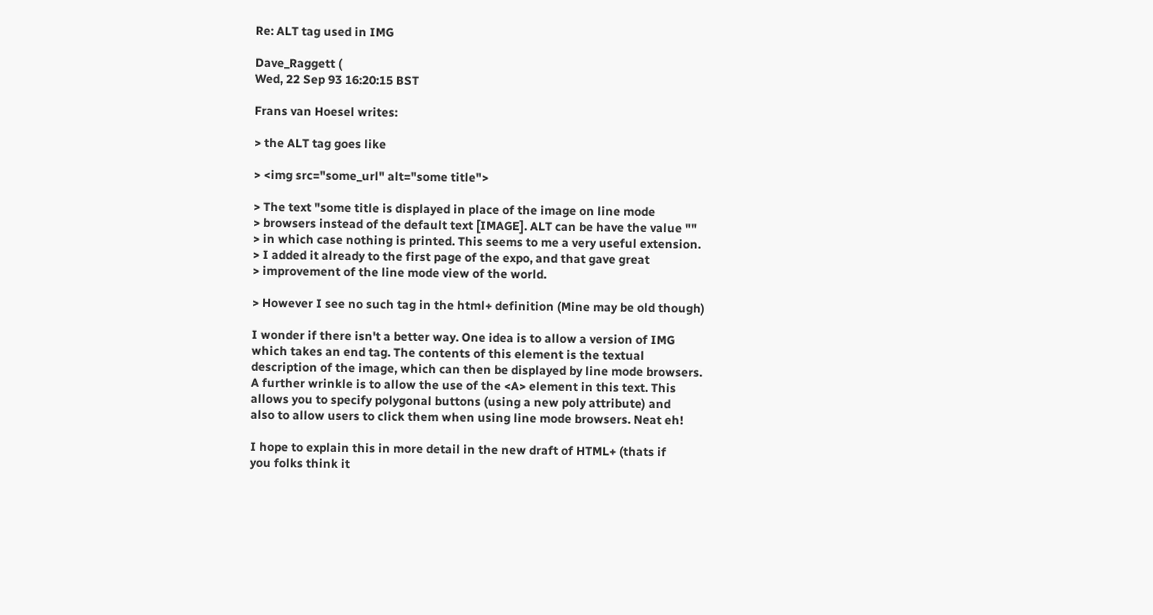Re: ALT tag used in IMG

Dave_Raggett (
Wed, 22 Sep 93 16:20:15 BST

Frans van Hoesel writes:

> the ALT tag goes like

> <img src="some_url" alt="some title">

> The text "some title is displayed in place of the image on line mode
> browsers instead of the default text [IMAGE]. ALT can be have the value ""
> in which case nothing is printed. This seems to me a very useful extension.
> I added it already to the first page of the expo, and that gave great
> improvement of the line mode view of the world.

> However I see no such tag in the html+ definition (Mine may be old though)

I wonder if there isn't a better way. One idea is to allow a version of IMG
which takes an end tag. The contents of this element is the textual
description of the image, which can then be displayed by line mode browsers.
A further wrinkle is to allow the use of the <A> element in this text. This
allows you to specify polygonal buttons (using a new poly attribute) and
also to allow users to click them when using line mode browsers. Neat eh!

I hope to explain this in more detail in the new draft of HTML+ (thats if
you folks think it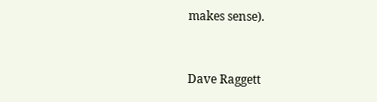makes sense).


Dave Raggett